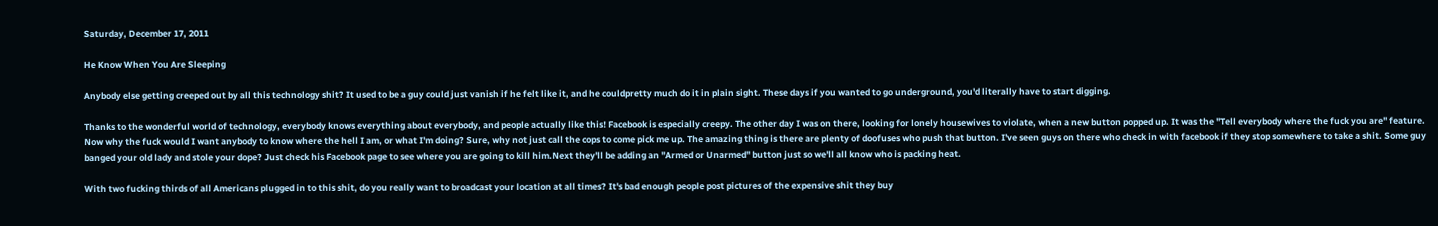Saturday, December 17, 2011

He Know When You Are Sleeping

Anybody else getting creeped out by all this technology shit? It used to be a guy could just vanish if he felt like it, and he couldpretty much do it in plain sight. These days if you wanted to go underground, you'd literally have to start digging.

Thanks to the wonderful world of technology, everybody knows everything about everybody, and people actually like this! Facebook is especially creepy. The other day I was on there, looking for lonely housewives to violate, when a new button popped up. It was the "Tell everybody where the fuck you are" feature. Now why the fuck would I want anybody to know where the hell I am, or what I'm doing? Sure, why not just call the cops to come pick me up. The amazing thing is there are plenty of doofuses who push that button. I've seen guys on there who check in with facebook if they stop somewhere to take a shit. Some guy banged your old lady and stole your dope? Just check his Facebook page to see where you are going to kill him.Next they'll be adding an "Armed or Unarmed" button just so we'll all know who is packing heat.

With two fucking thirds of all Americans plugged in to this shit, do you really want to broadcast your location at all times? It's bad enough people post pictures of the expensive shit they buy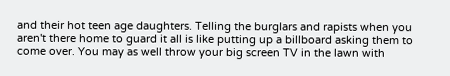and their hot teen age daughters. Telling the burglars and rapists when you aren't there home to guard it all is like putting up a billboard asking them to come over. You may as well throw your big screen TV in the lawn with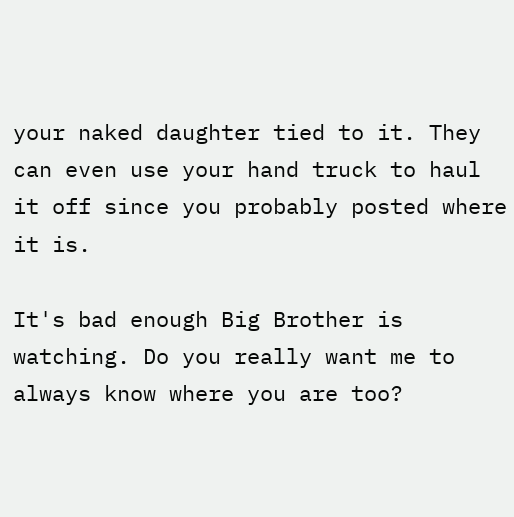your naked daughter tied to it. They can even use your hand truck to haul it off since you probably posted where it is.

It's bad enough Big Brother is watching. Do you really want me to always know where you are too?